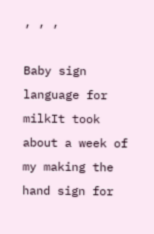, , ,

Baby sign language for milkIt took about a week of my making the hand sign for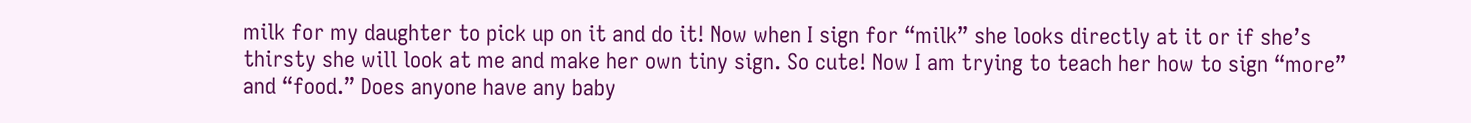milk for my daughter to pick up on it and do it! Now when I sign for “milk” she looks directly at it or if she’s thirsty she will look at me and make her own tiny sign. So cute! Now I am trying to teach her how to sign “more” and “food.” Does anyone have any baby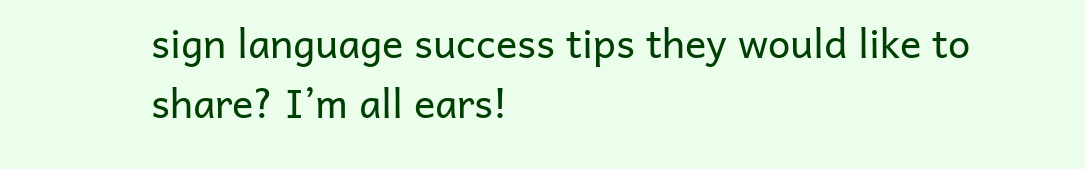sign language success tips they would like to share? I’m all ears!